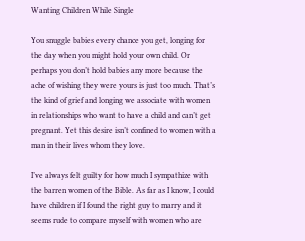Wanting Children While Single

You snuggle babies every chance you get, longing for the day when you might hold your own child. Or perhaps you don’t hold babies any more because the ache of wishing they were yours is just too much. That’s the kind of grief and longing we associate with women in relationships who want to have a child and can’t get pregnant. Yet this desire isn’t confined to women with a man in their lives whom they love.

I’ve always felt guilty for how much I sympathize with the barren women of the Bible. As far as I know, I could have children if I found the right guy to marry and it seems rude to compare myself with women who are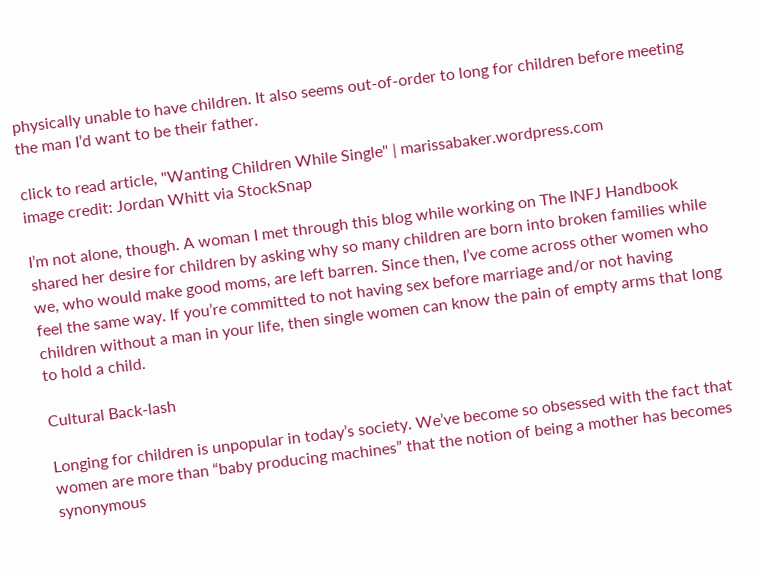physically unable to have children. It also seems out-of-order to long for children before meeting the man I’d want to be their father.

click to read article, "Wanting Children While Single" | marissabaker.wordpress.com
image credit: Jordan Whitt via StockSnap

I’m not alone, though. A woman I met through this blog while working on The INFJ Handbook shared her desire for children by asking why so many children are born into broken families while we, who would make good moms, are left barren. Since then, I’ve come across other women who feel the same way. If you’re committed to not having sex before marriage and/or not having children without a man in your life, then single women can know the pain of empty arms that long to hold a child.

Cultural Back-lash

Longing for children is unpopular in today’s society. We’ve become so obsessed with the fact that women are more than “baby producing machines” that the notion of being a mother has becomes synonymous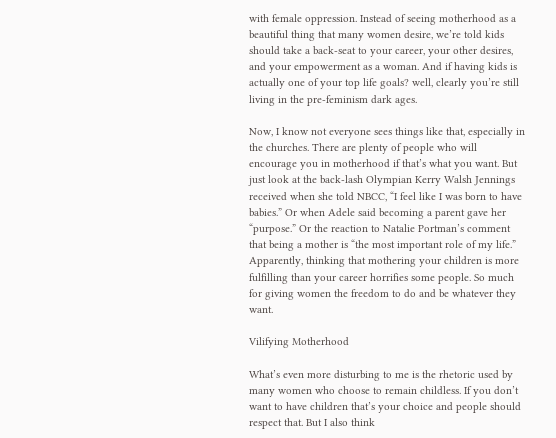with female oppression. Instead of seeing motherhood as a beautiful thing that many women desire, we’re told kids should take a back-seat to your career, your other desires, and your empowerment as a woman. And if having kids is actually one of your top life goals? well, clearly you’re still living in the pre-feminism dark ages.

Now, I know not everyone sees things like that, especially in the churches. There are plenty of people who will encourage you in motherhood if that’s what you want. But just look at the back-lash Olympian Kerry Walsh Jennings received when she told NBCC, “I feel like I was born to have babies.” Or when Adele said becoming a parent gave her “purpose.” Or the reaction to Natalie Portman’s comment that being a mother is “the most important role of my life.” Apparently, thinking that mothering your children is more fulfilling than your career horrifies some people. So much for giving women the freedom to do and be whatever they want.

Vilifying Motherhood

What’s even more disturbing to me is the rhetoric used by many women who choose to remain childless. If you don’t want to have children that’s your choice and people should respect that. But I also think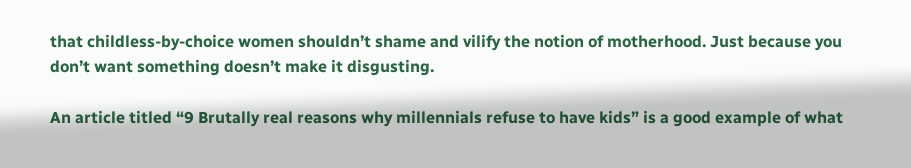that childless-by-choice women shouldn’t shame and vilify the notion of motherhood. Just because you don’t want something doesn’t make it disgusting.

An article titled “9 Brutally real reasons why millennials refuse to have kids” is a good example of what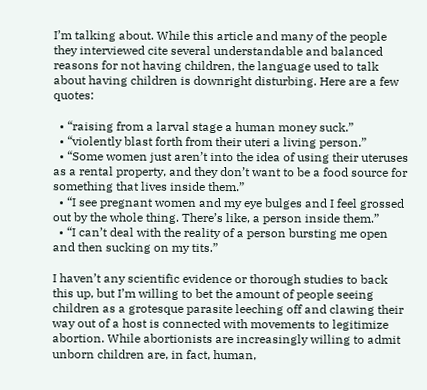I’m talking about. While this article and many of the people they interviewed cite several understandable and balanced reasons for not having children, the language used to talk about having children is downright disturbing. Here are a few quotes:

  • “raising from a larval stage a human money suck.”
  • “violently blast forth from their uteri a living person.”
  • “Some women just aren’t into the idea of using their uteruses as a rental property, and they don’t want to be a food source for something that lives inside them.”
  • “I see pregnant women and my eye bulges and I feel grossed out by the whole thing. There’s like, a person inside them.”
  • “I can’t deal with the reality of a person bursting me open and then sucking on my tits.”

I haven’t any scientific evidence or thorough studies to back this up, but I’m willing to bet the amount of people seeing children as a grotesque parasite leeching off and clawing their way out of a host is connected with movements to legitimize abortion. While abortionists are increasingly willing to admit unborn children are, in fact, human,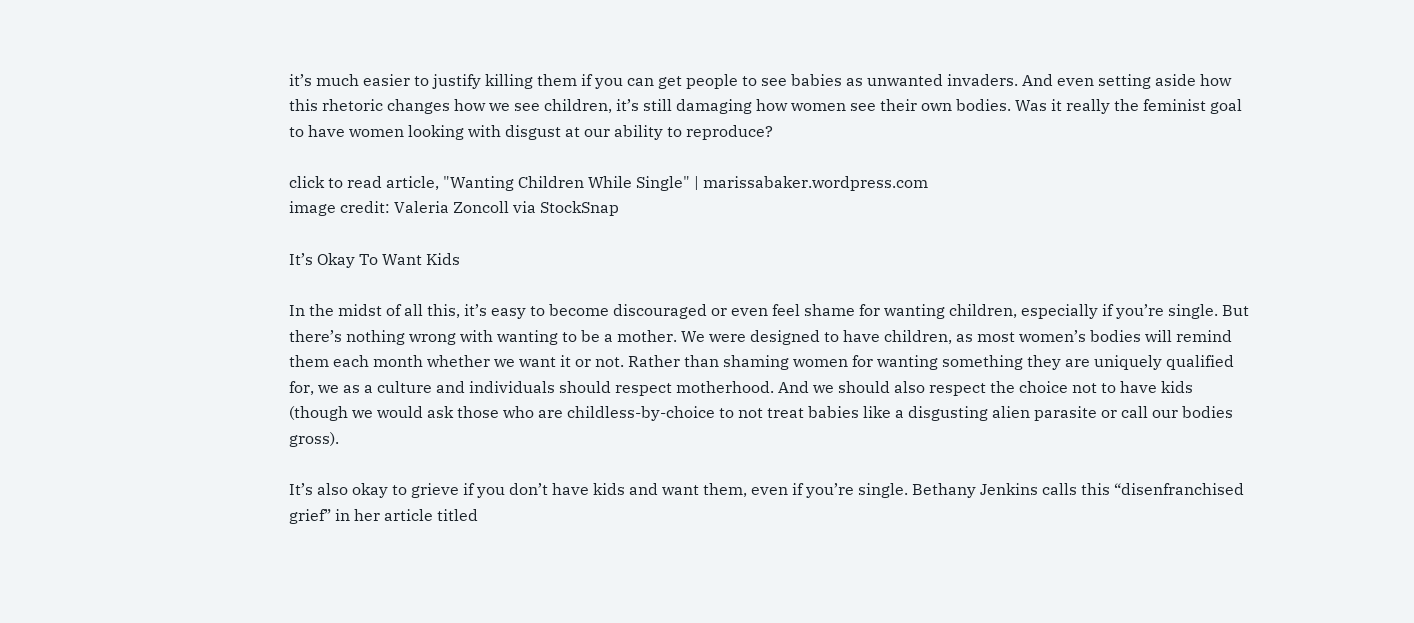it’s much easier to justify killing them if you can get people to see babies as unwanted invaders. And even setting aside how this rhetoric changes how we see children, it’s still damaging how women see their own bodies. Was it really the feminist goal to have women looking with disgust at our ability to reproduce?

click to read article, "Wanting Children While Single" | marissabaker.wordpress.com
image credit: Valeria Zoncoll via StockSnap

It’s Okay To Want Kids

In the midst of all this, it’s easy to become discouraged or even feel shame for wanting children, especially if you’re single. But there’s nothing wrong with wanting to be a mother. We were designed to have children, as most women’s bodies will remind them each month whether we want it or not. Rather than shaming women for wanting something they are uniquely qualified for, we as a culture and individuals should respect motherhood. And we should also respect the choice not to have kids (though we would ask those who are childless-by-choice to not treat babies like a disgusting alien parasite or call our bodies gross).

It’s also okay to grieve if you don’t have kids and want them, even if you’re single. Bethany Jenkins calls this “disenfranchised grief” in her article titled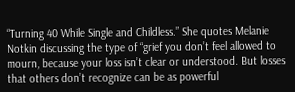“Turning 40 While Single and Childless.” She quotes Melanie Notkin discussing the type of “grief you don’t feel allowed to mourn, because your loss isn’t clear or understood. But losses that others don’t recognize can be as powerful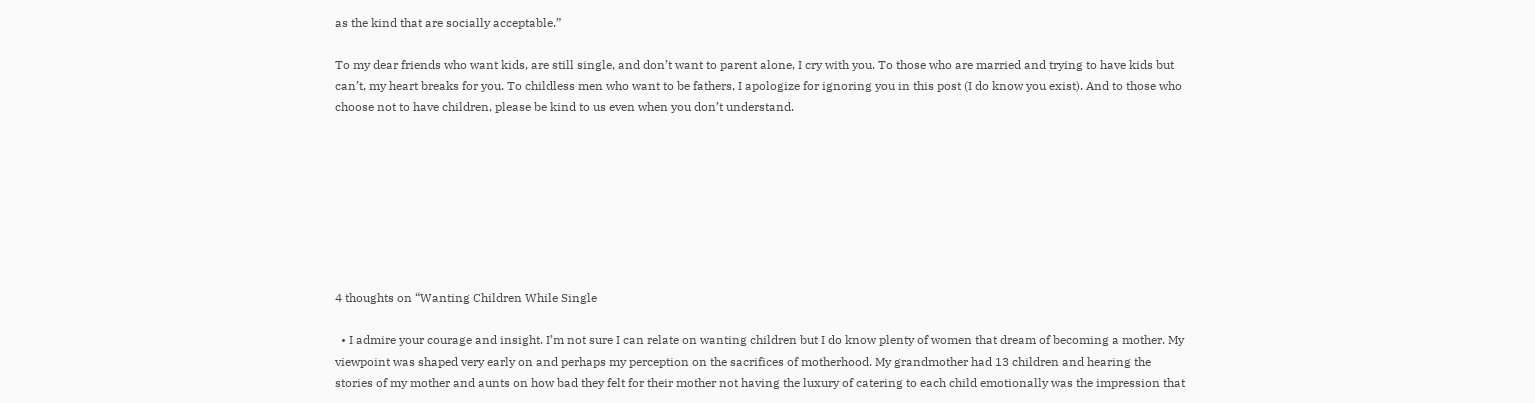as the kind that are socially acceptable.”

To my dear friends who want kids, are still single, and don’t want to parent alone, I cry with you. To those who are married and trying to have kids but can’t, my heart breaks for you. To childless men who want to be fathers, I apologize for ignoring you in this post (I do know you exist). And to those who choose not to have children, please be kind to us even when you don’t understand.








4 thoughts on “Wanting Children While Single

  • I admire your courage and insight. I’m not sure I can relate on wanting children but I do know plenty of women that dream of becoming a mother. My viewpoint was shaped very early on and perhaps my perception on the sacrifices of motherhood. My grandmother had 13 children and hearing the stories of my mother and aunts on how bad they felt for their mother not having the luxury of catering to each child emotionally was the impression that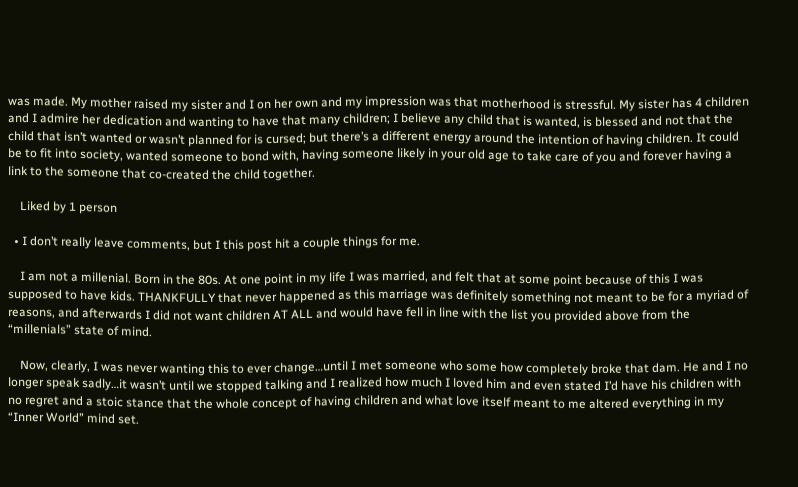was made. My mother raised my sister and I on her own and my impression was that motherhood is stressful. My sister has 4 children and I admire her dedication and wanting to have that many children; I believe any child that is wanted, is blessed and not that the child that isn’t wanted or wasn’t planned for is cursed; but there’s a different energy around the intention of having children. It could be to fit into society, wanted someone to bond with, having someone likely in your old age to take care of you and forever having a link to the someone that co-created the child together.

    Liked by 1 person

  • I don’t really leave comments, but I this post hit a couple things for me.

    I am not a millenial. Born in the 80s. At one point in my life I was married, and felt that at some point because of this I was supposed to have kids. THANKFULLY that never happened as this marriage was definitely something not meant to be for a myriad of reasons, and afterwards I did not want children AT ALL and would have fell in line with the list you provided above from the “millenials” state of mind.

    Now, clearly, I was never wanting this to ever change…until I met someone who some how completely broke that dam. He and I no longer speak sadly…it wasn’t until we stopped talking and I realized how much I loved him and even stated I’d have his children with no regret and a stoic stance that the whole concept of having children and what love itself meant to me altered everything in my “Inner World” mind set.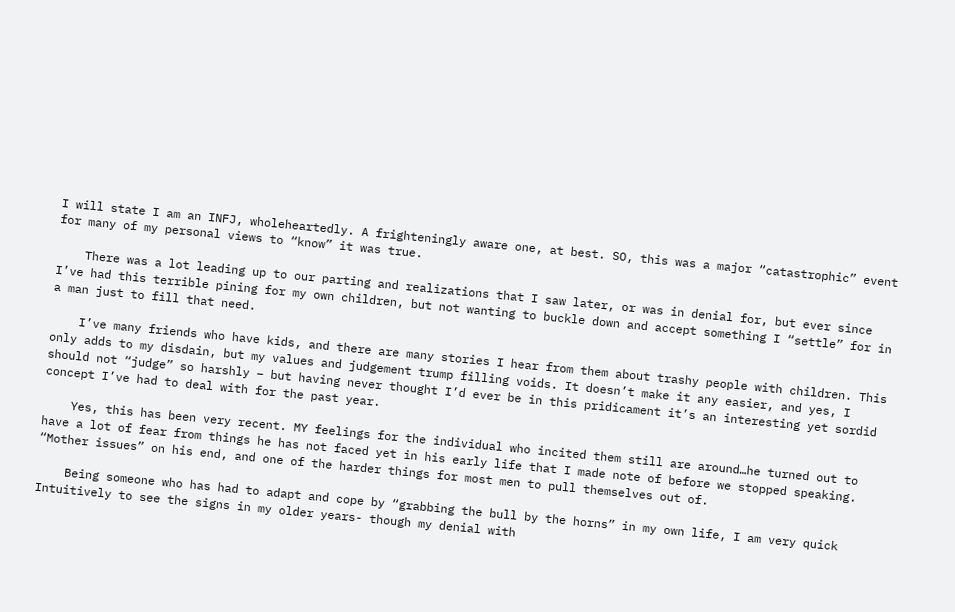I will state I am an INFJ, wholeheartedly. A frighteningly aware one, at best. SO, this was a major “catastrophic” event for many of my personal views to “know” it was true.

    There was a lot leading up to our parting and realizations that I saw later, or was in denial for, but ever since I’ve had this terrible pining for my own children, but not wanting to buckle down and accept something I “settle” for in a man just to fill that need.

    I’ve many friends who have kids, and there are many stories I hear from them about trashy people with children. This only adds to my disdain, but my values and judgement trump filling voids. It doesn’t make it any easier, and yes, I should not “judge” so harshly – but having never thought I’d ever be in this pridicament it’s an interesting yet sordid concept I’ve had to deal with for the past year.

    Yes, this has been very recent. MY feelings for the individual who incited them still are around…he turned out to have a lot of fear from things he has not faced yet in his early life that I made note of before we stopped speaking. “Mother issues” on his end, and one of the harder things for most men to pull themselves out of.

    Being someone who has had to adapt and cope by “grabbing the bull by the horns” in my own life, I am very quick Intuitively to see the signs in my older years- though my denial with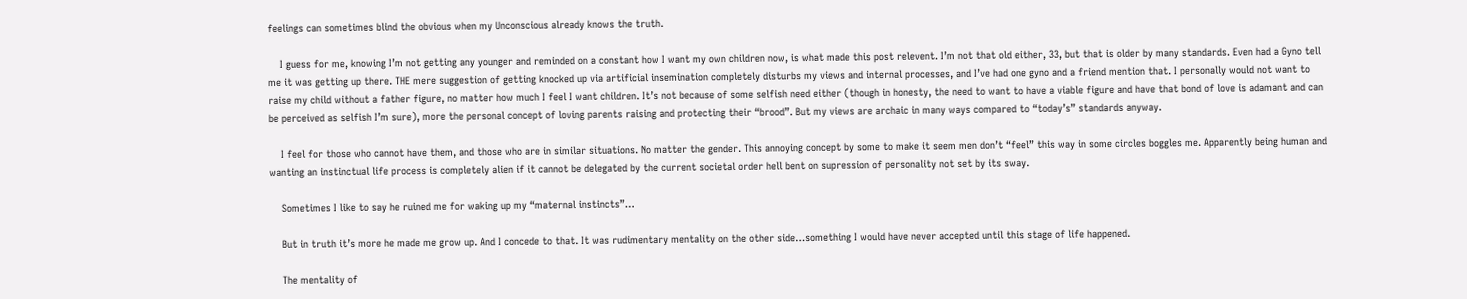feelings can sometimes blind the obvious when my Unconscious already knows the truth.

    I guess for me, knowing I’m not getting any younger and reminded on a constant how I want my own children now, is what made this post relevent. I’m not that old either, 33, but that is older by many standards. Even had a Gyno tell me it was getting up there. THE mere suggestion of getting knocked up via artificial insemination completely disturbs my views and internal processes, and I’ve had one gyno and a friend mention that. I personally would not want to raise my child without a father figure, no matter how much I feel I want children. It’s not because of some selfish need either (though in honesty, the need to want to have a viable figure and have that bond of love is adamant and can be perceived as selfish I’m sure), more the personal concept of loving parents raising and protecting their “brood”. But my views are archaic in many ways compared to “today’s” standards anyway.

    I feel for those who cannot have them, and those who are in similar situations. No matter the gender. This annoying concept by some to make it seem men don’t “feel” this way in some circles boggles me. Apparently being human and wanting an instinctual life process is completely alien if it cannot be delegated by the current societal order hell bent on supression of personality not set by its sway.

    Sometimes I like to say he ruined me for waking up my “maternal instincts”…

    But in truth it’s more he made me grow up. And I concede to that. It was rudimentary mentality on the other side…something I would have never accepted until this stage of life happened.

    The mentality of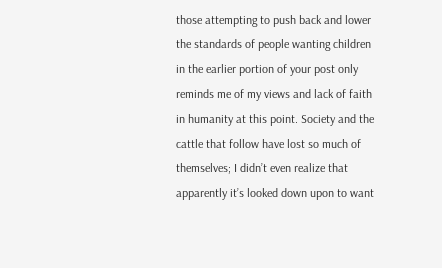those attempting to push back and lower the standards of people wanting children in the earlier portion of your post only reminds me of my views and lack of faith in humanity at this point. Society and the cattle that follow have lost so much of themselves; I didn’t even realize that apparently it’s looked down upon to want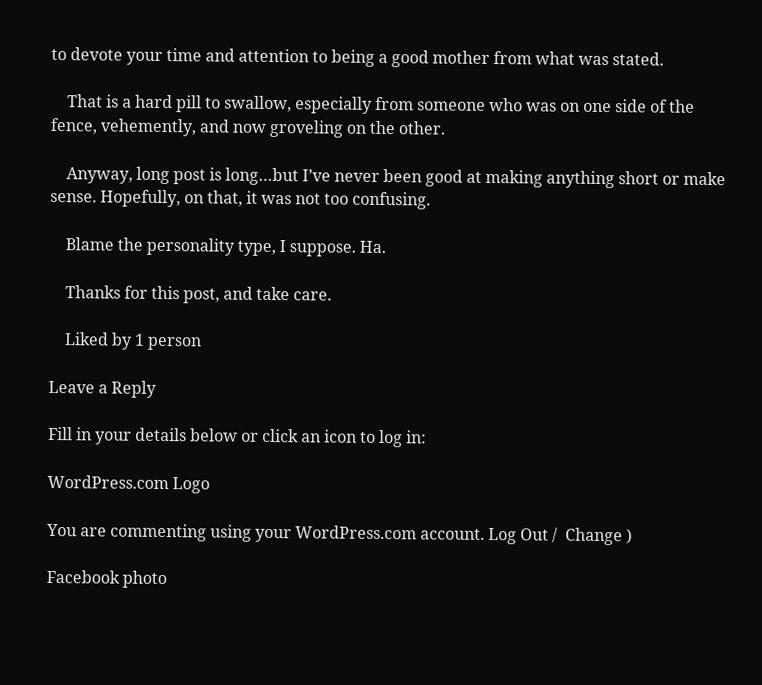to devote your time and attention to being a good mother from what was stated.

    That is a hard pill to swallow, especially from someone who was on one side of the fence, vehemently, and now groveling on the other.

    Anyway, long post is long…but I’ve never been good at making anything short or make sense. Hopefully, on that, it was not too confusing.

    Blame the personality type, I suppose. Ha.

    Thanks for this post, and take care.

    Liked by 1 person

Leave a Reply

Fill in your details below or click an icon to log in:

WordPress.com Logo

You are commenting using your WordPress.com account. Log Out /  Change )

Facebook photo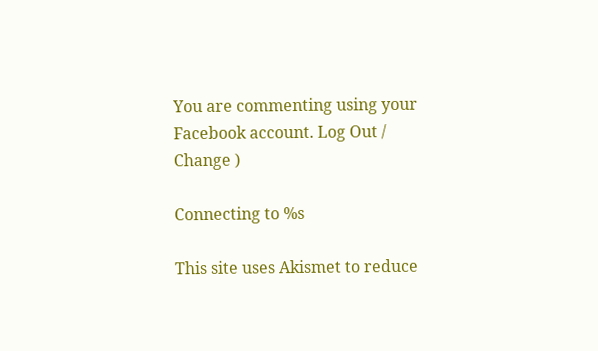You are commenting using your Facebook account. Log Out /  Change )

Connecting to %s

This site uses Akismet to reduce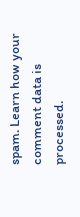spam. Learn how your comment data is processed.